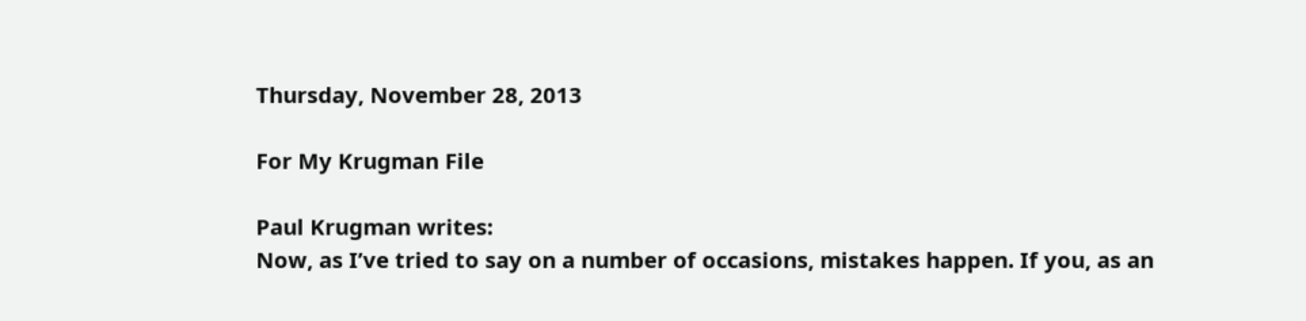Thursday, November 28, 2013

For My Krugman File

Paul Krugman writes:
Now, as I’ve tried to say on a number of occasions, mistakes happen. If you, as an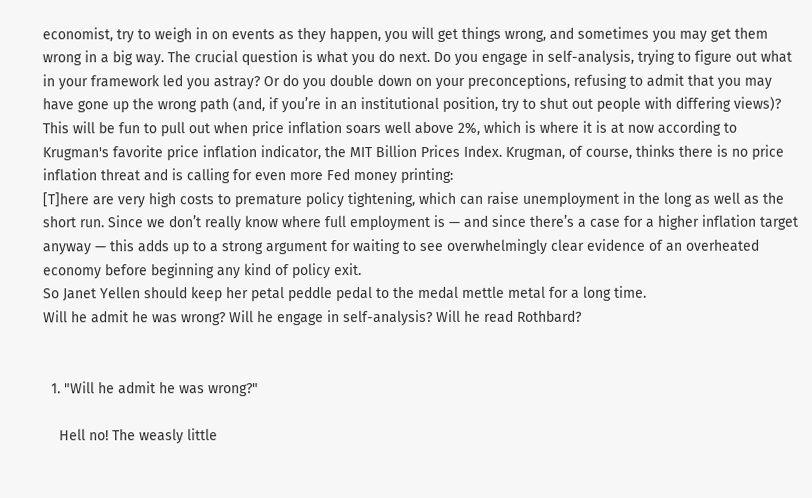economist, try to weigh in on events as they happen, you will get things wrong, and sometimes you may get them wrong in a big way. The crucial question is what you do next. Do you engage in self-analysis, trying to figure out what in your framework led you astray? Or do you double down on your preconceptions, refusing to admit that you may have gone up the wrong path (and, if you’re in an institutional position, try to shut out people with differing views)?
This will be fun to pull out when price inflation soars well above 2%, which is where it is at now according to Krugman's favorite price inflation indicator, the MIT Billion Prices Index. Krugman, of course, thinks there is no price inflation threat and is calling for even more Fed money printing:
[T]here are very high costs to premature policy tightening, which can raise unemployment in the long as well as the short run. Since we don’t really know where full employment is — and since there’s a case for a higher inflation target anyway — this adds up to a strong argument for waiting to see overwhelmingly clear evidence of an overheated economy before beginning any kind of policy exit.
So Janet Yellen should keep her petal peddle pedal to the medal mettle metal for a long time.
Will he admit he was wrong? Will he engage in self-analysis? Will he read Rothbard?


  1. "Will he admit he was wrong?"

    Hell no! The weasly little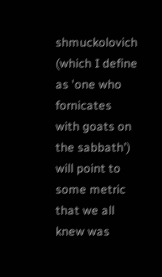shmuckolovich (which I define as 'one who fornicates with goats on the sabbath') will point to some metric that we all knew was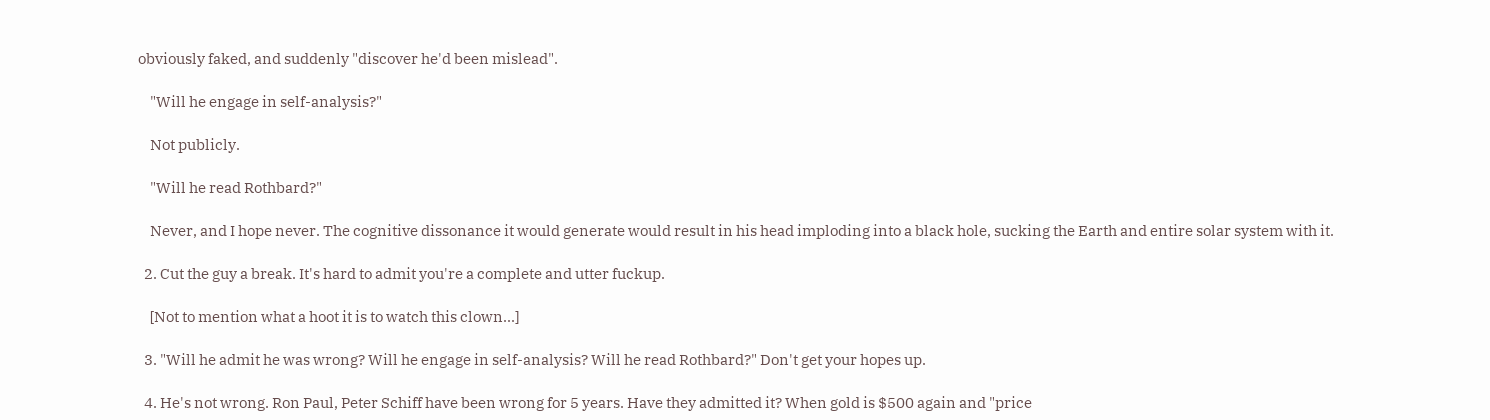obviously faked, and suddenly "discover he'd been mislead".

    "Will he engage in self-analysis?"

    Not publicly.

    "Will he read Rothbard?"

    Never, and I hope never. The cognitive dissonance it would generate would result in his head imploding into a black hole, sucking the Earth and entire solar system with it.

  2. Cut the guy a break. It's hard to admit you're a complete and utter fuckup.

    [Not to mention what a hoot it is to watch this clown...]

  3. "Will he admit he was wrong? Will he engage in self-analysis? Will he read Rothbard?" Don't get your hopes up.

  4. He's not wrong. Ron Paul, Peter Schiff have been wrong for 5 years. Have they admitted it? When gold is $500 again and "price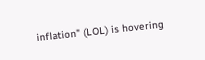inflation" (LOL) is hovering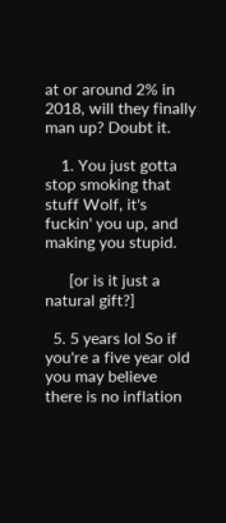at or around 2% in 2018, will they finally man up? Doubt it.

    1. You just gotta stop smoking that stuff Wolf, it's fuckin' you up, and making you stupid.

      [or is it just a natural gift?]

  5. 5 years lol So if you're a five year old you may believe there is no inflation